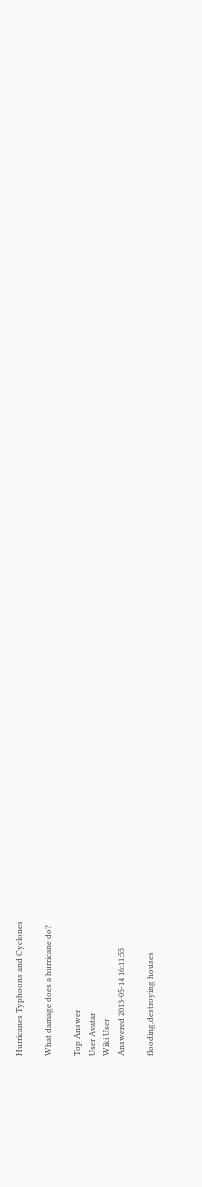Hurricanes Typhoons and Cyclones

What damage does a hurricane do?

Top Answer
User Avatar
Wiki User
Answered 2013-05-14 16:11:55

flooding,destroying houses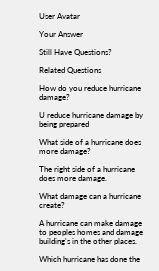User Avatar

Your Answer

Still Have Questions?

Related Questions

How do you reduce hurricane damage?

U reduce hurricane damage by being prepared

What side of a hurricane does more damage?

The right side of a hurricane does more damage.

What damage can a hurricane create?

A hurricane can make damage to peoples homes and damage building's in the other places.

Which hurricane has done the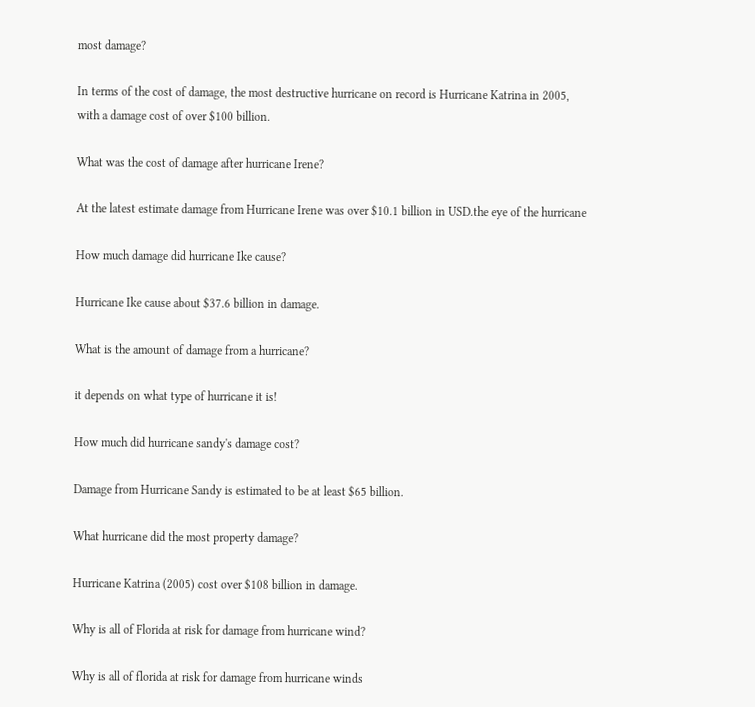most damage?

In terms of the cost of damage, the most destructive hurricane on record is Hurricane Katrina in 2005, with a damage cost of over $100 billion.

What was the cost of damage after hurricane Irene?

At the latest estimate damage from Hurricane Irene was over $10.1 billion in USD.the eye of the hurricane

How much damage did hurricane Ike cause?

Hurricane Ike cause about $37.6 billion in damage.

What is the amount of damage from a hurricane?

it depends on what type of hurricane it is!

How much did hurricane sandy's damage cost?

Damage from Hurricane Sandy is estimated to be at least $65 billion.

What hurricane did the most property damage?

Hurricane Katrina (2005) cost over $108 billion in damage.

Why is all of Florida at risk for damage from hurricane wind?

Why is all of florida at risk for damage from hurricane winds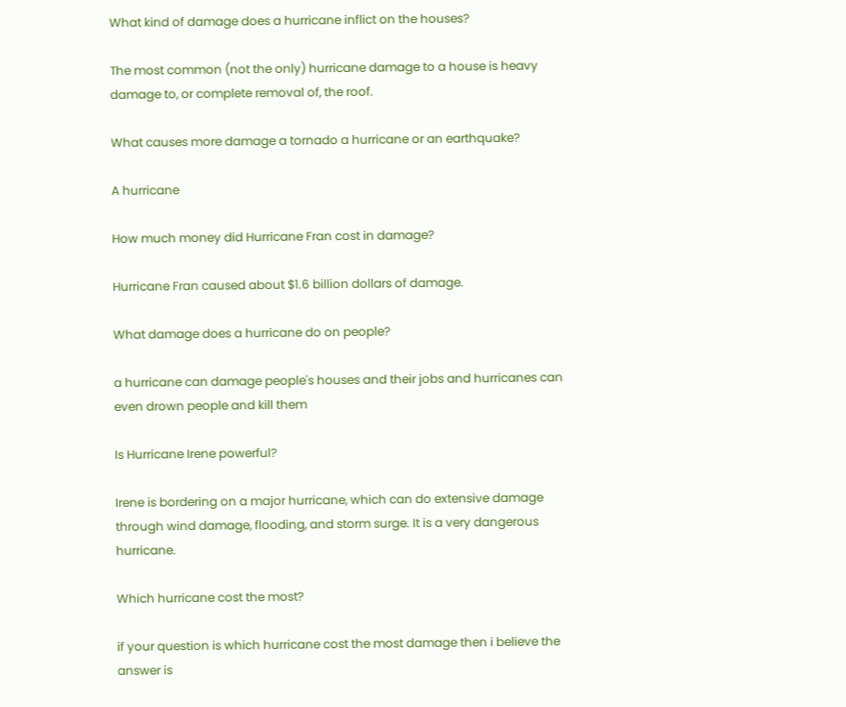What kind of damage does a hurricane inflict on the houses?

The most common (not the only) hurricane damage to a house is heavy damage to, or complete removal of, the roof.

What causes more damage a tornado a hurricane or an earthquake?

A hurricane

How much money did Hurricane Fran cost in damage?

Hurricane Fran caused about $1.6 billion dollars of damage.

What damage does a hurricane do on people?

a hurricane can damage people's houses and their jobs and hurricanes can even drown people and kill them

Is Hurricane Irene powerful?

Irene is bordering on a major hurricane, which can do extensive damage through wind damage, flooding, and storm surge. It is a very dangerous hurricane.

Which hurricane cost the most?

if your question is which hurricane cost the most damage then i believe the answer is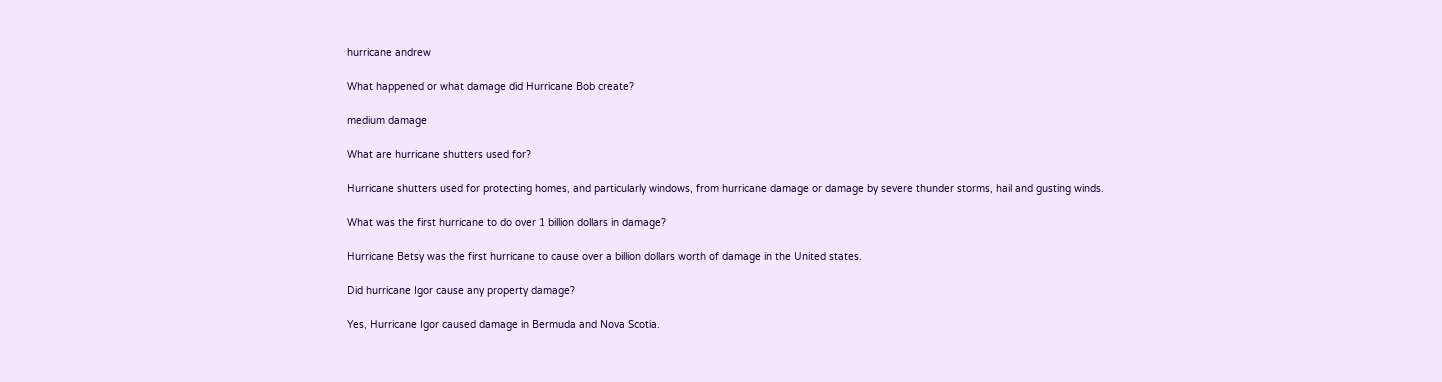hurricane andrew

What happened or what damage did Hurricane Bob create?

medium damage

What are hurricane shutters used for?

Hurricane shutters used for protecting homes, and particularly windows, from hurricane damage or damage by severe thunder storms, hail and gusting winds.

What was the first hurricane to do over 1 billion dollars in damage?

Hurricane Betsy was the first hurricane to cause over a billion dollars worth of damage in the United states.

Did hurricane Igor cause any property damage?

Yes, Hurricane Igor caused damage in Bermuda and Nova Scotia.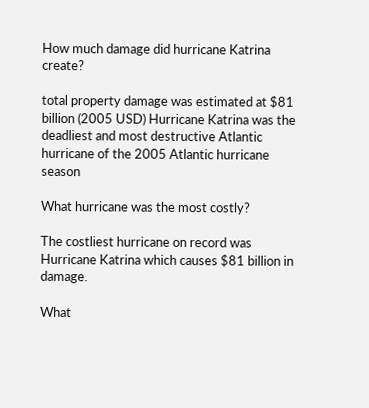How much damage did hurricane Katrina create?

total property damage was estimated at $81 billion (2005 USD) Hurricane Katrina was the deadliest and most destructive Atlantic hurricane of the 2005 Atlantic hurricane season

What hurricane was the most costly?

The costliest hurricane on record was Hurricane Katrina which causes $81 billion in damage.

What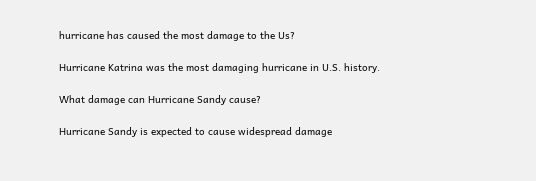hurricane has caused the most damage to the Us?

Hurricane Katrina was the most damaging hurricane in U.S. history.

What damage can Hurricane Sandy cause?

Hurricane Sandy is expected to cause widespread damage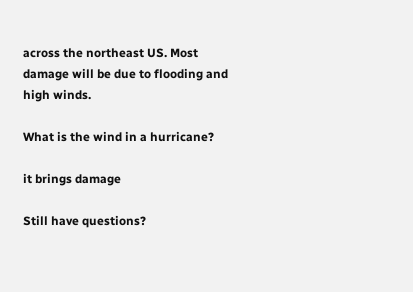across the northeast US. Most damage will be due to flooding and high winds.

What is the wind in a hurricane?

it brings damage

Still have questions?